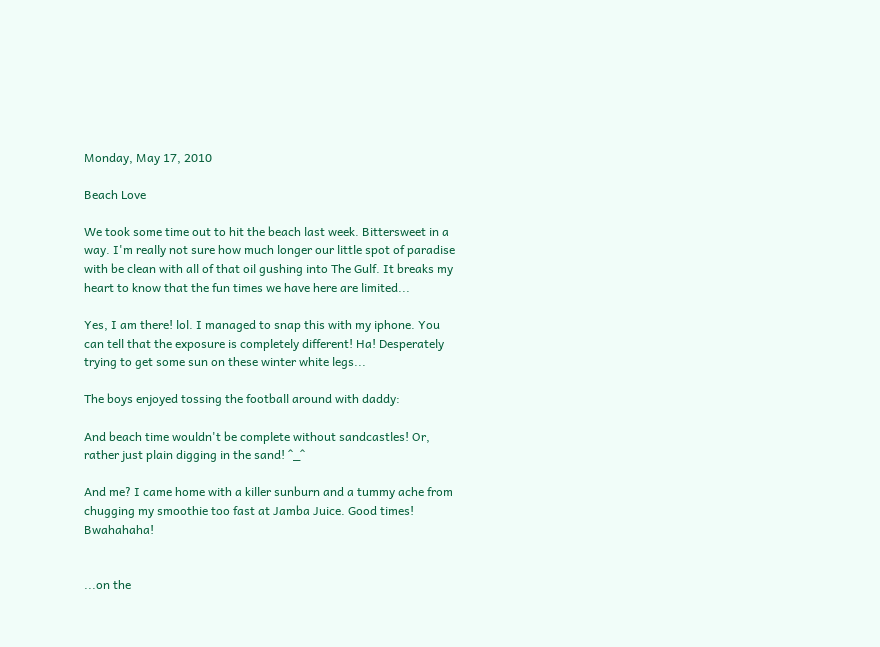Monday, May 17, 2010

Beach Love

We took some time out to hit the beach last week. Bittersweet in a way. I'm really not sure how much longer our little spot of paradise with be clean with all of that oil gushing into The Gulf. It breaks my heart to know that the fun times we have here are limited...

Yes, I am there! lol. I managed to snap this with my iphone. You can tell that the exposure is completely different! Ha! Desperately trying to get some sun on these winter white legs...

The boys enjoyed tossing the football around with daddy:

And beach time wouldn't be complete without sandcastles! Or, rather just plain digging in the sand! ^_^

And me? I came home with a killer sunburn and a tummy ache from chugging my smoothie too fast at Jamba Juice. Good times! Bwahahaha!


...on the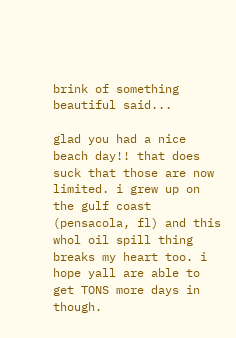brink of something beautiful said...

glad you had a nice beach day!! that does suck that those are now limited. i grew up on the gulf coast (pensacola, fl) and this whol oil spill thing breaks my heart too. i hope yall are able to get TONS more days in though.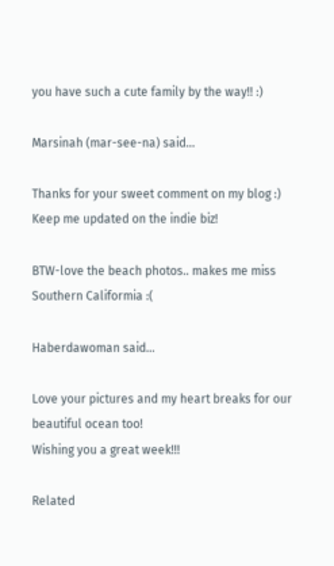you have such a cute family by the way!! :)

Marsinah (mar-see-na) said...

Thanks for your sweet comment on my blog :) Keep me updated on the indie biz!

BTW-love the beach photos.. makes me miss Southern Califormia :(

Haberdawoman said...

Love your pictures and my heart breaks for our beautiful ocean too!
Wishing you a great week!!!

Related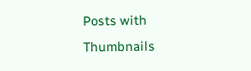Posts with Thumbnails